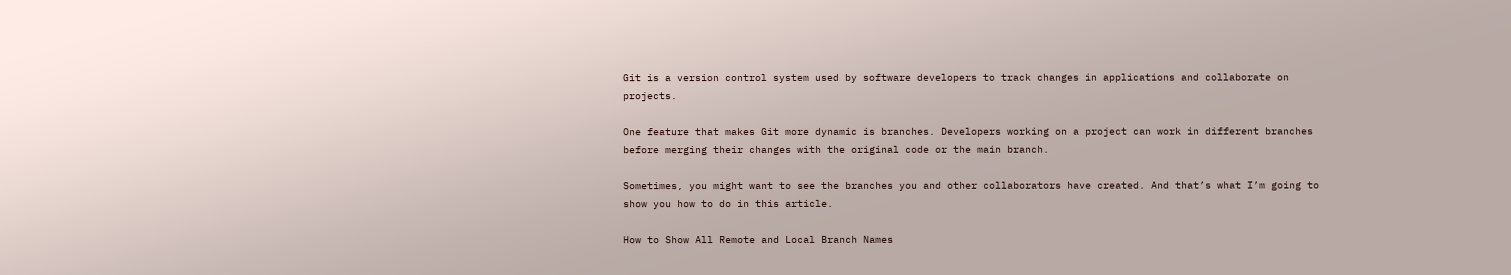Git is a version control system used by software developers to track changes in applications and collaborate on projects.

One feature that makes Git more dynamic is branches. Developers working on a project can work in different branches before merging their changes with the original code or the main branch.

Sometimes, you might want to see the branches you and other collaborators have created. And that’s what I’m going to show you how to do in this article.

How to Show All Remote and Local Branch Names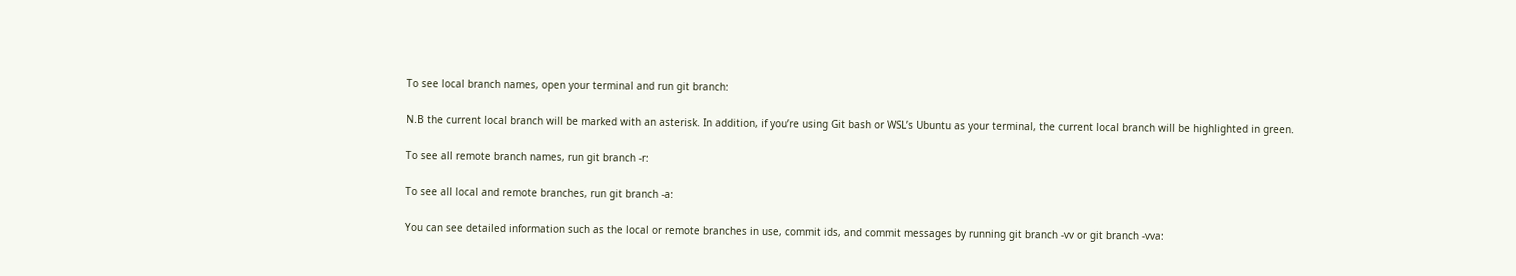To see local branch names, open your terminal and run git branch:

N.B the current local branch will be marked with an asterisk. In addition, if you’re using Git bash or WSL’s Ubuntu as your terminal, the current local branch will be highlighted in green.

To see all remote branch names, run git branch -r:

To see all local and remote branches, run git branch -a:

You can see detailed information such as the local or remote branches in use, commit ids, and commit messages by running git branch -vv or git branch -vva: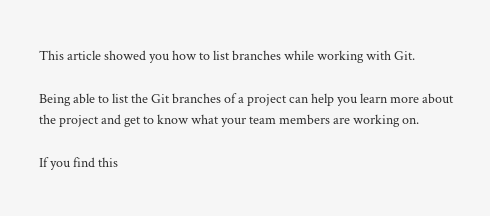This article showed you how to list branches while working with Git.

Being able to list the Git branches of a project can help you learn more about the project and get to know what your team members are working on.

If you find this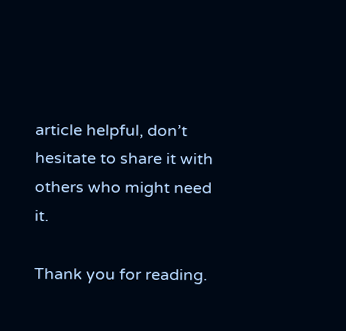article helpful, don’t hesitate to share it with others who might need it.

Thank you for reading.